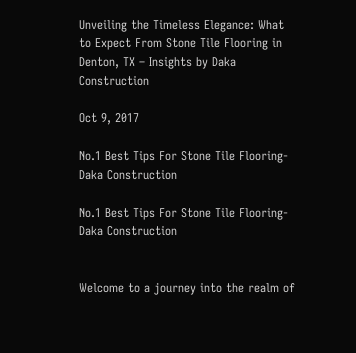Unveiling the Timeless Elegance: What to Expect From Stone Tile Flooring in Denton, TX – Insights by Daka Construction

Oct 9, 2017

No.1 Best Tips For Stone Tile Flooring- Daka Construction

No.1 Best Tips For Stone Tile Flooring- Daka Construction


Welcome to a journey into the realm of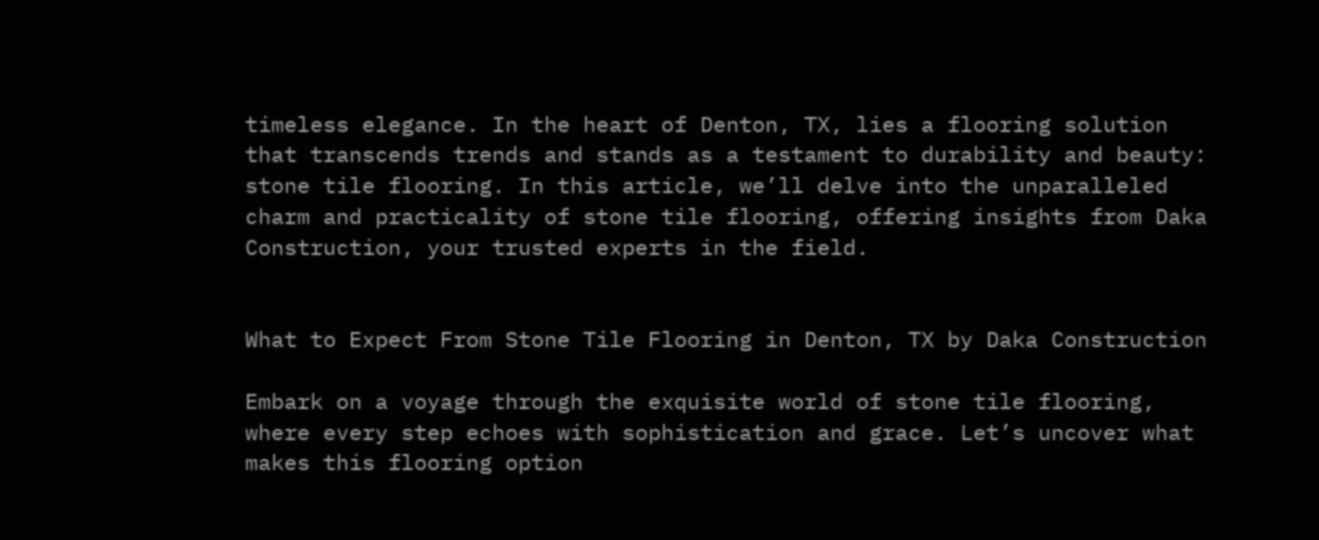timeless elegance. In the heart of Denton, TX, lies a flooring solution that transcends trends and stands as a testament to durability and beauty: stone tile flooring. In this article, we’ll delve into the unparalleled charm and practicality of stone tile flooring, offering insights from Daka Construction, your trusted experts in the field.


What to Expect From Stone Tile Flooring in Denton, TX by Daka Construction

Embark on a voyage through the exquisite world of stone tile flooring, where every step echoes with sophistication and grace. Let’s uncover what makes this flooring option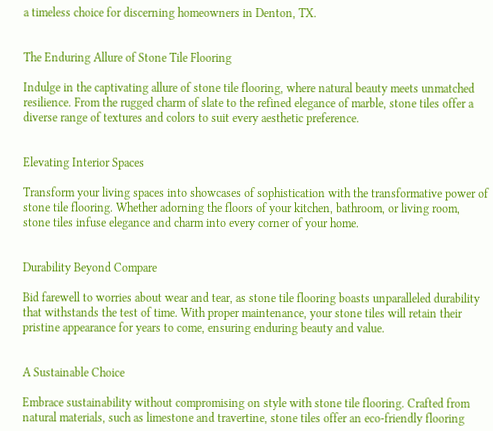a timeless choice for discerning homeowners in Denton, TX.


The Enduring Allure of Stone Tile Flooring

Indulge in the captivating allure of stone tile flooring, where natural beauty meets unmatched resilience. From the rugged charm of slate to the refined elegance of marble, stone tiles offer a diverse range of textures and colors to suit every aesthetic preference.


Elevating Interior Spaces

Transform your living spaces into showcases of sophistication with the transformative power of stone tile flooring. Whether adorning the floors of your kitchen, bathroom, or living room, stone tiles infuse elegance and charm into every corner of your home.


Durability Beyond Compare

Bid farewell to worries about wear and tear, as stone tile flooring boasts unparalleled durability that withstands the test of time. With proper maintenance, your stone tiles will retain their pristine appearance for years to come, ensuring enduring beauty and value.


A Sustainable Choice

Embrace sustainability without compromising on style with stone tile flooring. Crafted from natural materials, such as limestone and travertine, stone tiles offer an eco-friendly flooring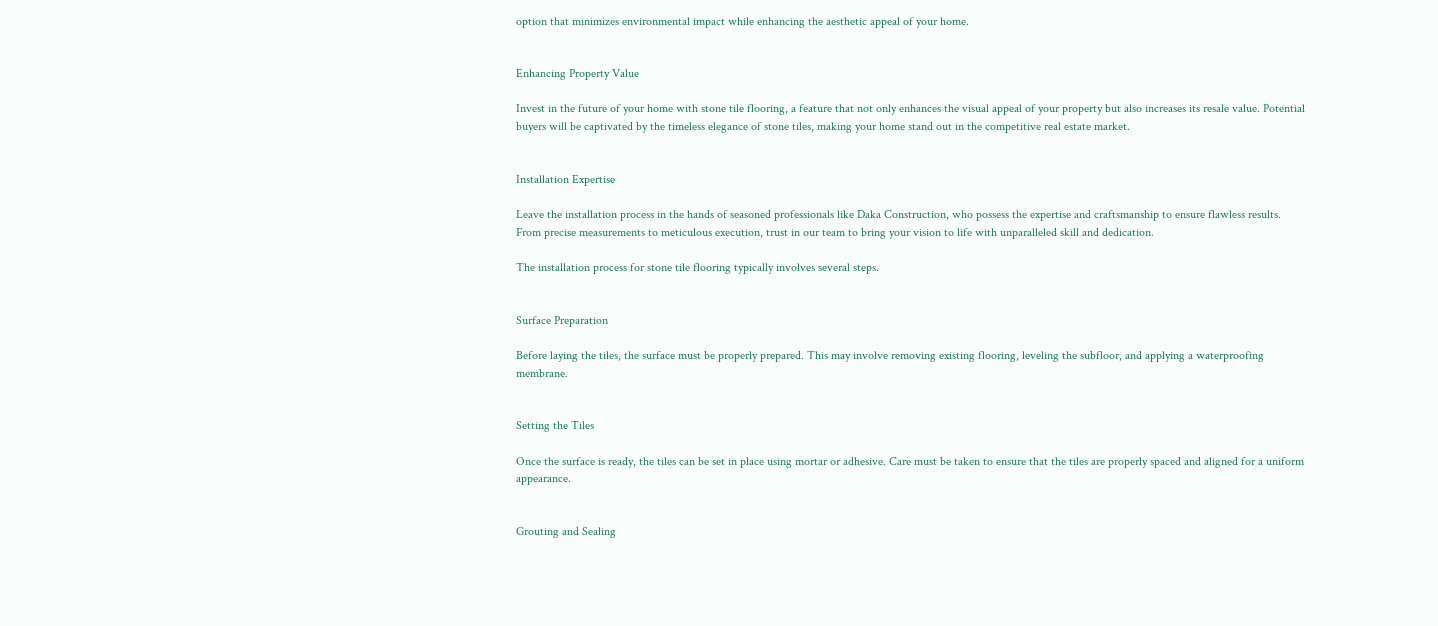option that minimizes environmental impact while enhancing the aesthetic appeal of your home.


Enhancing Property Value

Invest in the future of your home with stone tile flooring, a feature that not only enhances the visual appeal of your property but also increases its resale value. Potential buyers will be captivated by the timeless elegance of stone tiles, making your home stand out in the competitive real estate market.


Installation Expertise

Leave the installation process in the hands of seasoned professionals like Daka Construction, who possess the expertise and craftsmanship to ensure flawless results. From precise measurements to meticulous execution, trust in our team to bring your vision to life with unparalleled skill and dedication.

The installation process for stone tile flooring typically involves several steps.


Surface Preparation

Before laying the tiles, the surface must be properly prepared. This may involve removing existing flooring, leveling the subfloor, and applying a waterproofing membrane.


Setting the Tiles

Once the surface is ready, the tiles can be set in place using mortar or adhesive. Care must be taken to ensure that the tiles are properly spaced and aligned for a uniform appearance.


Grouting and Sealing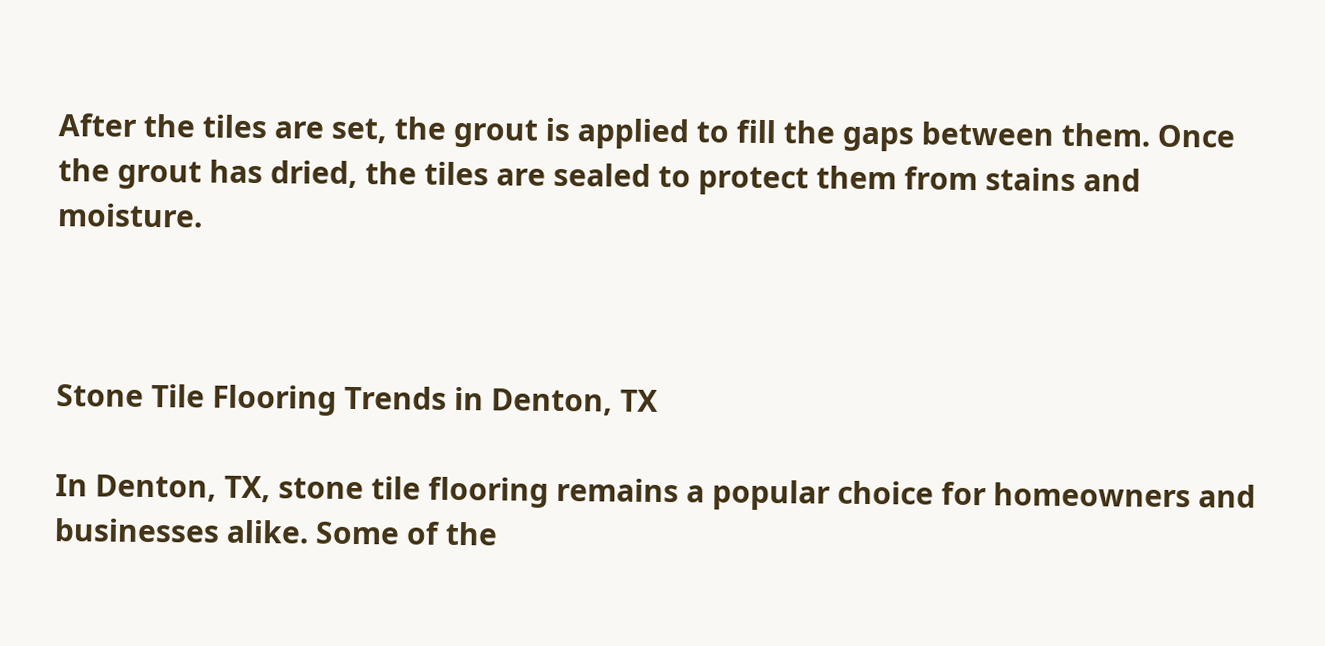After the tiles are set, the grout is applied to fill the gaps between them. Once the grout has dried, the tiles are sealed to protect them from stains and moisture.



Stone Tile Flooring Trends in Denton, TX

In Denton, TX, stone tile flooring remains a popular choice for homeowners and businesses alike. Some of the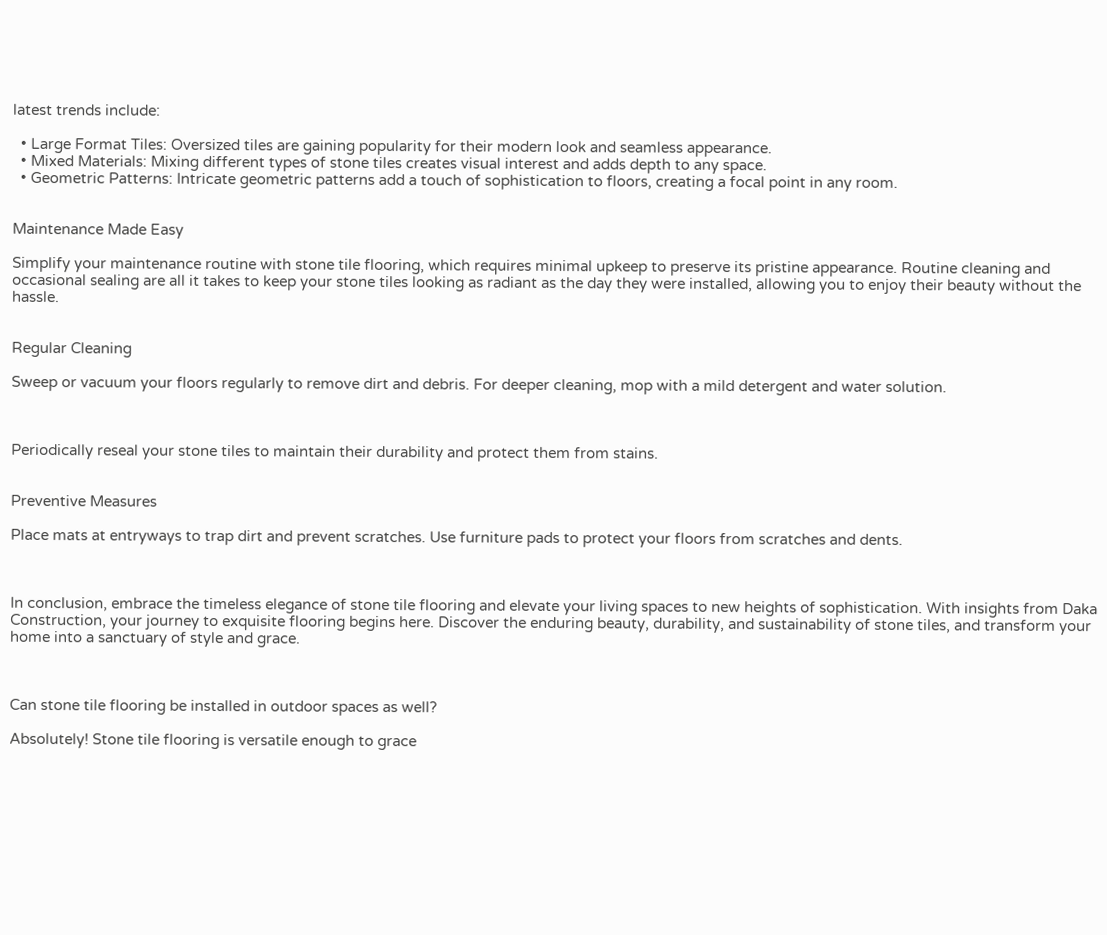latest trends include:

  • Large Format Tiles: Oversized tiles are gaining popularity for their modern look and seamless appearance.
  • Mixed Materials: Mixing different types of stone tiles creates visual interest and adds depth to any space.
  • Geometric Patterns: Intricate geometric patterns add a touch of sophistication to floors, creating a focal point in any room.


Maintenance Made Easy

Simplify your maintenance routine with stone tile flooring, which requires minimal upkeep to preserve its pristine appearance. Routine cleaning and occasional sealing are all it takes to keep your stone tiles looking as radiant as the day they were installed, allowing you to enjoy their beauty without the hassle.


Regular Cleaning

Sweep or vacuum your floors regularly to remove dirt and debris. For deeper cleaning, mop with a mild detergent and water solution.



Periodically reseal your stone tiles to maintain their durability and protect them from stains.


Preventive Measures

Place mats at entryways to trap dirt and prevent scratches. Use furniture pads to protect your floors from scratches and dents.



In conclusion, embrace the timeless elegance of stone tile flooring and elevate your living spaces to new heights of sophistication. With insights from Daka Construction, your journey to exquisite flooring begins here. Discover the enduring beauty, durability, and sustainability of stone tiles, and transform your home into a sanctuary of style and grace.



Can stone tile flooring be installed in outdoor spaces as well?

Absolutely! Stone tile flooring is versatile enough to grace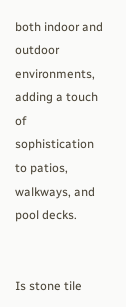both indoor and outdoor environments, adding a touch of sophistication to patios, walkways, and pool decks.


Is stone tile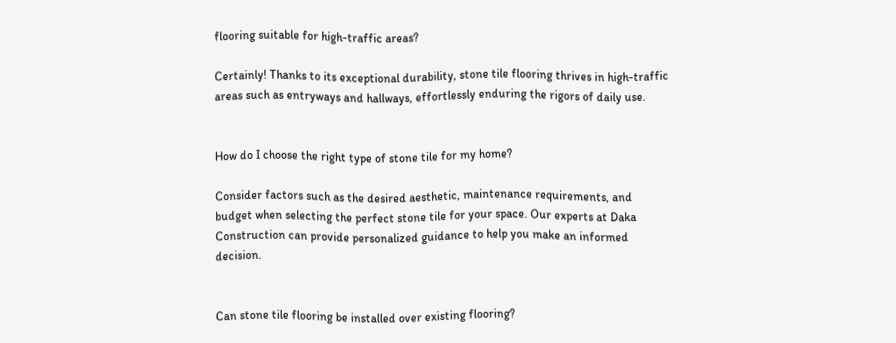flooring suitable for high-traffic areas?

Certainly! Thanks to its exceptional durability, stone tile flooring thrives in high-traffic areas such as entryways and hallways, effortlessly enduring the rigors of daily use.


How do I choose the right type of stone tile for my home?

Consider factors such as the desired aesthetic, maintenance requirements, and budget when selecting the perfect stone tile for your space. Our experts at Daka Construction can provide personalized guidance to help you make an informed decision.


Can stone tile flooring be installed over existing flooring?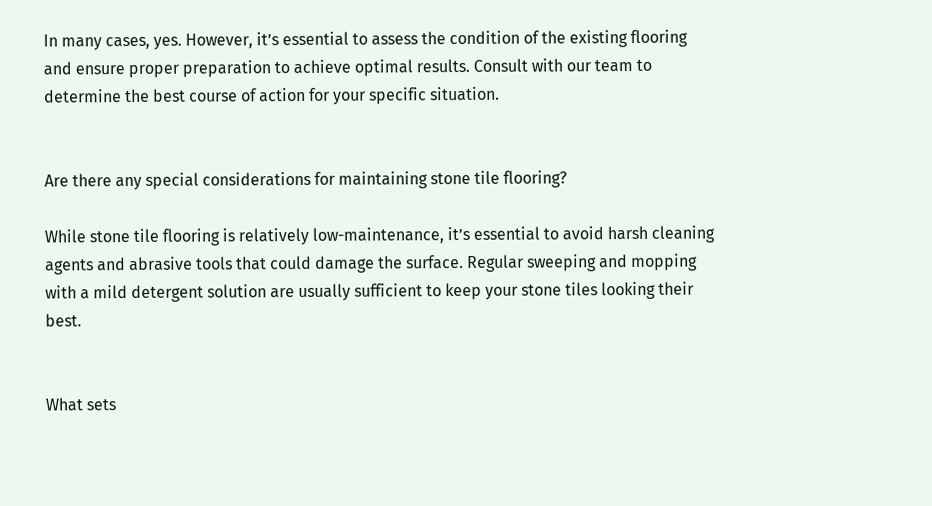In many cases, yes. However, it’s essential to assess the condition of the existing flooring and ensure proper preparation to achieve optimal results. Consult with our team to determine the best course of action for your specific situation.


Are there any special considerations for maintaining stone tile flooring?

While stone tile flooring is relatively low-maintenance, it’s essential to avoid harsh cleaning agents and abrasive tools that could damage the surface. Regular sweeping and mopping with a mild detergent solution are usually sufficient to keep your stone tiles looking their best.


What sets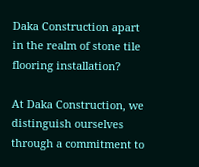Daka Construction apart in the realm of stone tile flooring installation?

At Daka Construction, we distinguish ourselves through a commitment to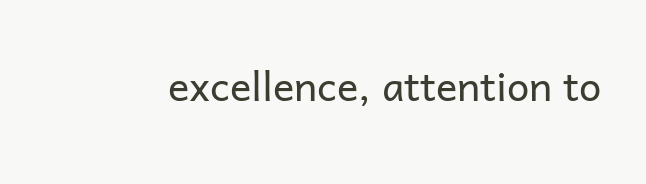excellence, attention to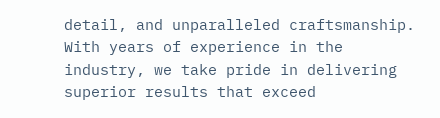detail, and unparalleled craftsmanship. With years of experience in the industry, we take pride in delivering superior results that exceed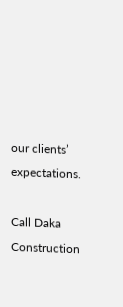our clients’ expectations.

Call Daka Construction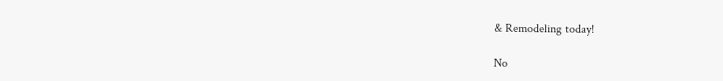& Remodeling today!

No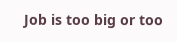Job is too big or too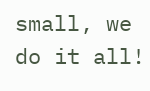small, we do it all!